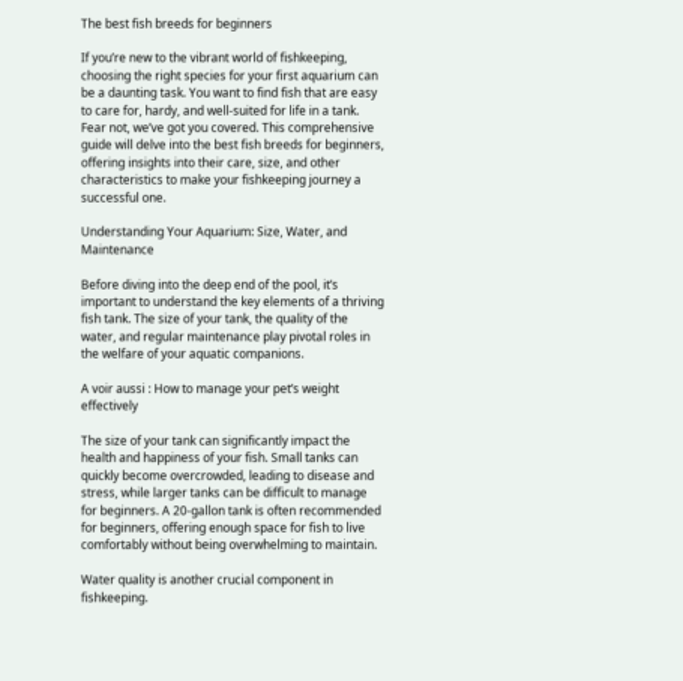The best fish breeds for beginners

If you’re new to the vibrant world of fishkeeping, choosing the right species for your first aquarium can be a daunting task. You want to find fish that are easy to care for, hardy, and well-suited for life in a tank. Fear not, we’ve got you covered. This comprehensive guide will delve into the best fish breeds for beginners, offering insights into their care, size, and other characteristics to make your fishkeeping journey a successful one.

Understanding Your Aquarium: Size, Water, and Maintenance

Before diving into the deep end of the pool, it’s important to understand the key elements of a thriving fish tank. The size of your tank, the quality of the water, and regular maintenance play pivotal roles in the welfare of your aquatic companions.

A voir aussi : How to manage your pet’s weight effectively

The size of your tank can significantly impact the health and happiness of your fish. Small tanks can quickly become overcrowded, leading to disease and stress, while larger tanks can be difficult to manage for beginners. A 20-gallon tank is often recommended for beginners, offering enough space for fish to live comfortably without being overwhelming to maintain.

Water quality is another crucial component in fishkeeping.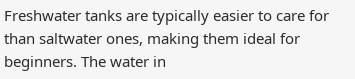Freshwater tanks are typically easier to care for than saltwater ones, making them ideal for beginners. The water in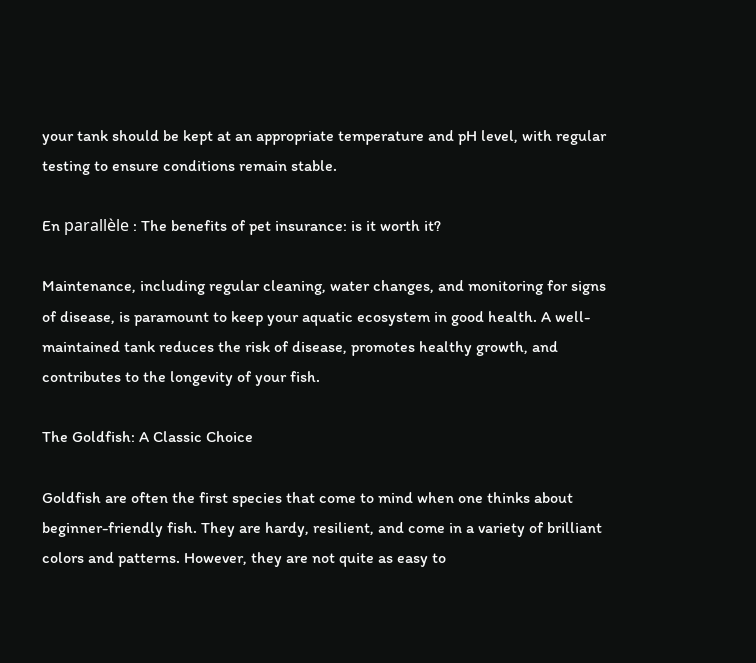your tank should be kept at an appropriate temperature and pH level, with regular testing to ensure conditions remain stable.

En parallèle : The benefits of pet insurance: is it worth it?

Maintenance, including regular cleaning, water changes, and monitoring for signs of disease, is paramount to keep your aquatic ecosystem in good health. A well-maintained tank reduces the risk of disease, promotes healthy growth, and contributes to the longevity of your fish.

The Goldfish: A Classic Choice

Goldfish are often the first species that come to mind when one thinks about beginner-friendly fish. They are hardy, resilient, and come in a variety of brilliant colors and patterns. However, they are not quite as easy to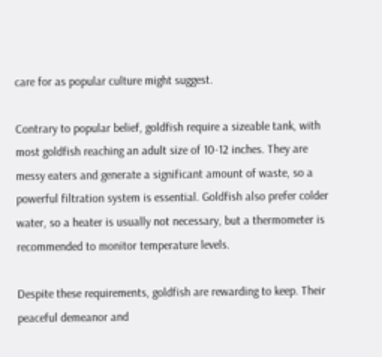care for as popular culture might suggest.

Contrary to popular belief, goldfish require a sizeable tank, with most goldfish reaching an adult size of 10-12 inches. They are messy eaters and generate a significant amount of waste, so a powerful filtration system is essential. Goldfish also prefer colder water, so a heater is usually not necessary, but a thermometer is recommended to monitor temperature levels.

Despite these requirements, goldfish are rewarding to keep. Their peaceful demeanor and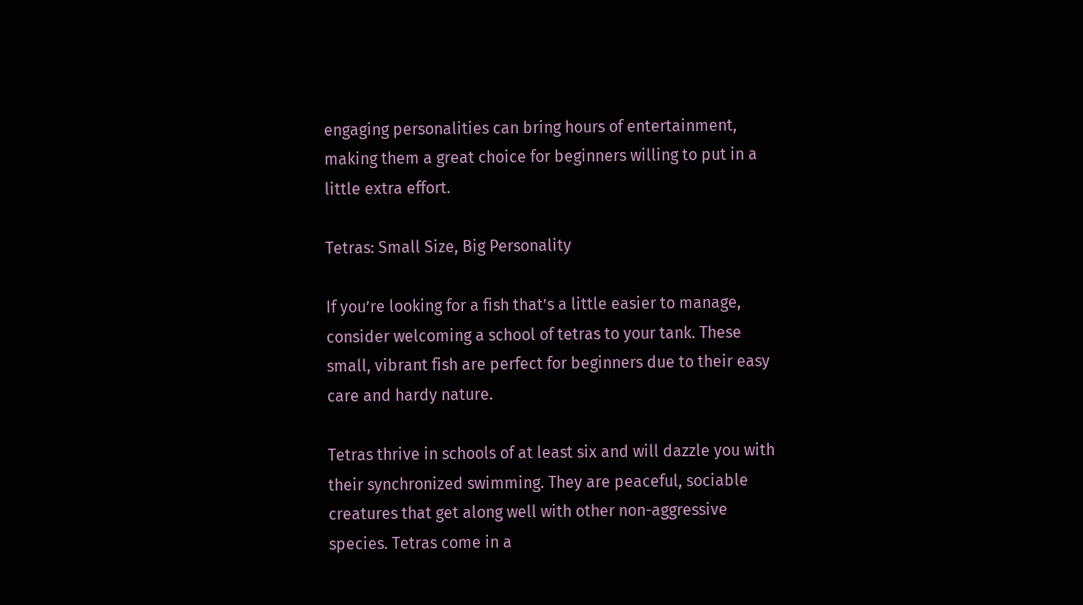engaging personalities can bring hours of entertainment, making them a great choice for beginners willing to put in a little extra effort.

Tetras: Small Size, Big Personality

If you’re looking for a fish that’s a little easier to manage, consider welcoming a school of tetras to your tank. These small, vibrant fish are perfect for beginners due to their easy care and hardy nature.

Tetras thrive in schools of at least six and will dazzle you with their synchronized swimming. They are peaceful, sociable creatures that get along well with other non-aggressive species. Tetras come in a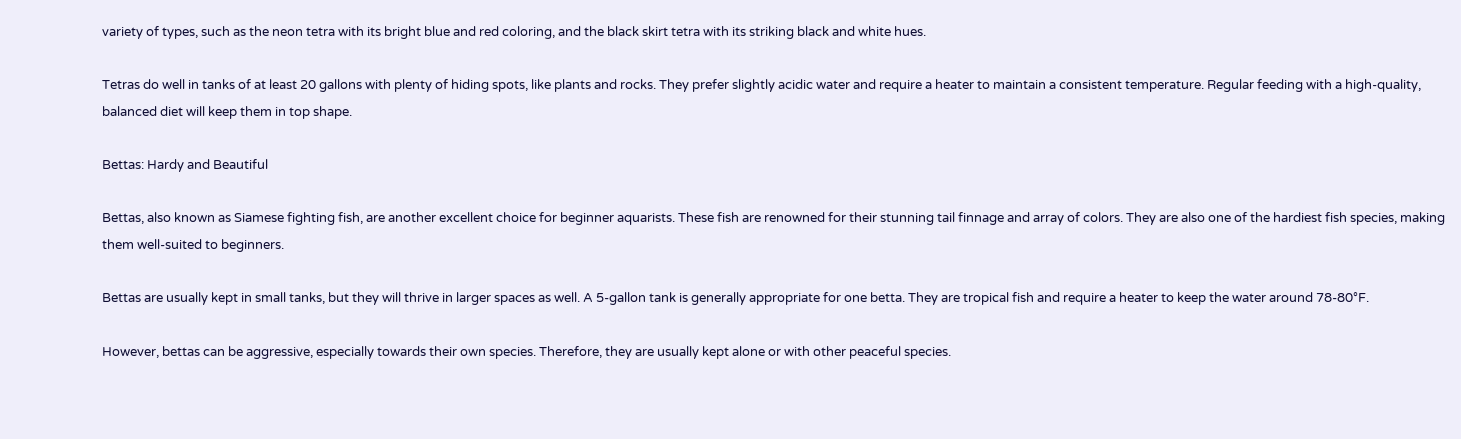variety of types, such as the neon tetra with its bright blue and red coloring, and the black skirt tetra with its striking black and white hues.

Tetras do well in tanks of at least 20 gallons with plenty of hiding spots, like plants and rocks. They prefer slightly acidic water and require a heater to maintain a consistent temperature. Regular feeding with a high-quality, balanced diet will keep them in top shape.

Bettas: Hardy and Beautiful

Bettas, also known as Siamese fighting fish, are another excellent choice for beginner aquarists. These fish are renowned for their stunning tail finnage and array of colors. They are also one of the hardiest fish species, making them well-suited to beginners.

Bettas are usually kept in small tanks, but they will thrive in larger spaces as well. A 5-gallon tank is generally appropriate for one betta. They are tropical fish and require a heater to keep the water around 78-80°F.

However, bettas can be aggressive, especially towards their own species. Therefore, they are usually kept alone or with other peaceful species.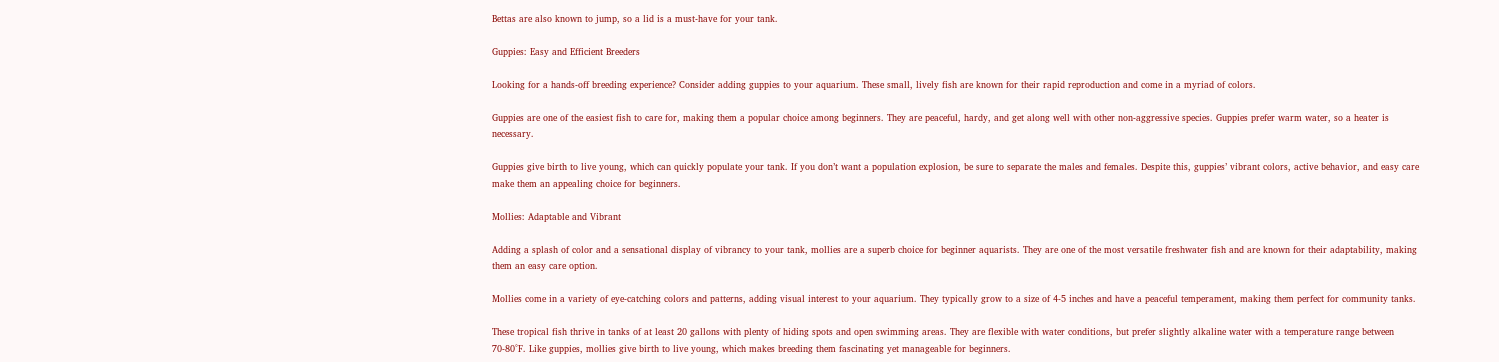Bettas are also known to jump, so a lid is a must-have for your tank.

Guppies: Easy and Efficient Breeders

Looking for a hands-off breeding experience? Consider adding guppies to your aquarium. These small, lively fish are known for their rapid reproduction and come in a myriad of colors.

Guppies are one of the easiest fish to care for, making them a popular choice among beginners. They are peaceful, hardy, and get along well with other non-aggressive species. Guppies prefer warm water, so a heater is necessary.

Guppies give birth to live young, which can quickly populate your tank. If you don’t want a population explosion, be sure to separate the males and females. Despite this, guppies’ vibrant colors, active behavior, and easy care make them an appealing choice for beginners.

Mollies: Adaptable and Vibrant

Adding a splash of color and a sensational display of vibrancy to your tank, mollies are a superb choice for beginner aquarists. They are one of the most versatile freshwater fish and are known for their adaptability, making them an easy care option.

Mollies come in a variety of eye-catching colors and patterns, adding visual interest to your aquarium. They typically grow to a size of 4-5 inches and have a peaceful temperament, making them perfect for community tanks.

These tropical fish thrive in tanks of at least 20 gallons with plenty of hiding spots and open swimming areas. They are flexible with water conditions, but prefer slightly alkaline water with a temperature range between 70-80°F. Like guppies, mollies give birth to live young, which makes breeding them fascinating yet manageable for beginners.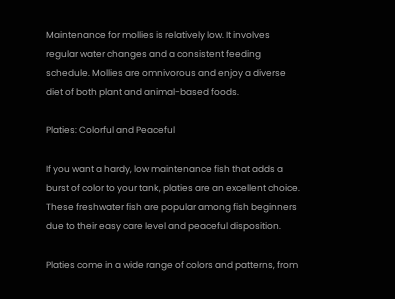Maintenance for mollies is relatively low. It involves regular water changes and a consistent feeding schedule. Mollies are omnivorous and enjoy a diverse diet of both plant and animal-based foods.

Platies: Colorful and Peaceful

If you want a hardy, low maintenance fish that adds a burst of color to your tank, platies are an excellent choice. These freshwater fish are popular among fish beginners due to their easy care level and peaceful disposition.

Platies come in a wide range of colors and patterns, from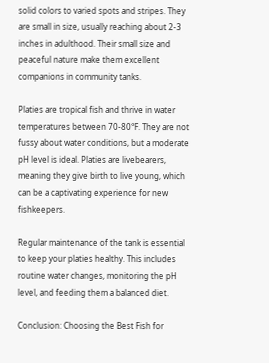solid colors to varied spots and stripes. They are small in size, usually reaching about 2-3 inches in adulthood. Their small size and peaceful nature make them excellent companions in community tanks.

Platies are tropical fish and thrive in water temperatures between 70-80°F. They are not fussy about water conditions, but a moderate pH level is ideal. Platies are livebearers, meaning they give birth to live young, which can be a captivating experience for new fishkeepers.

Regular maintenance of the tank is essential to keep your platies healthy. This includes routine water changes, monitoring the pH level, and feeding them a balanced diet.

Conclusion: Choosing the Best Fish for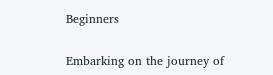Beginners

Embarking on the journey of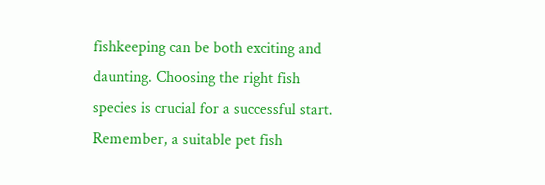fishkeeping can be both exciting and daunting. Choosing the right fish species is crucial for a successful start. Remember, a suitable pet fish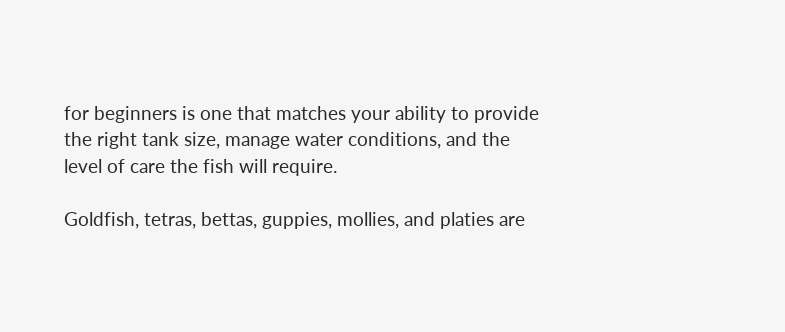for beginners is one that matches your ability to provide the right tank size, manage water conditions, and the level of care the fish will require.

Goldfish, tetras, bettas, guppies, mollies, and platies are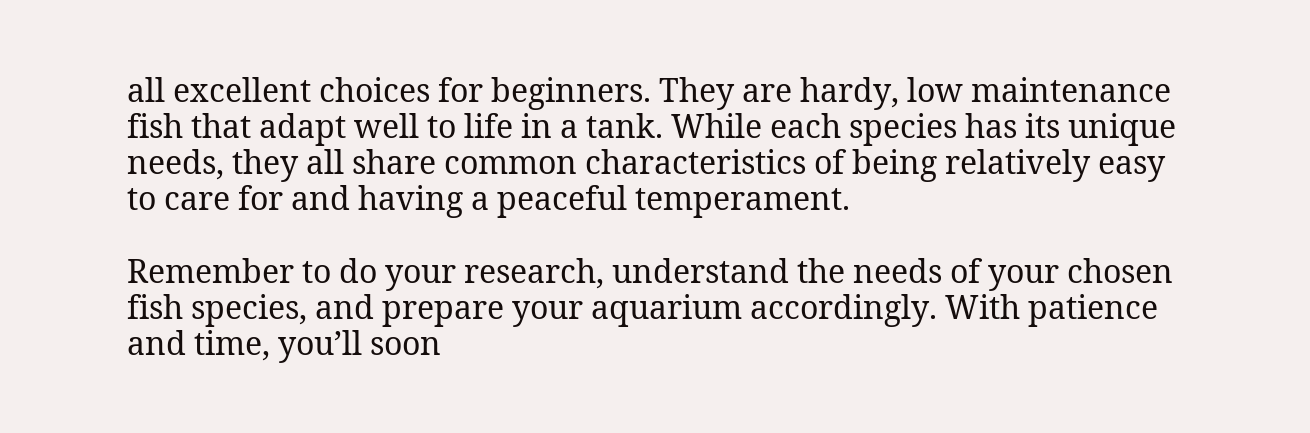all excellent choices for beginners. They are hardy, low maintenance fish that adapt well to life in a tank. While each species has its unique needs, they all share common characteristics of being relatively easy to care for and having a peaceful temperament.

Remember to do your research, understand the needs of your chosen fish species, and prepare your aquarium accordingly. With patience and time, you’ll soon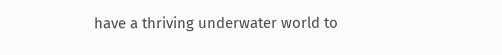have a thriving underwater world to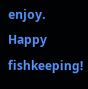enjoy. Happy fishkeeping!